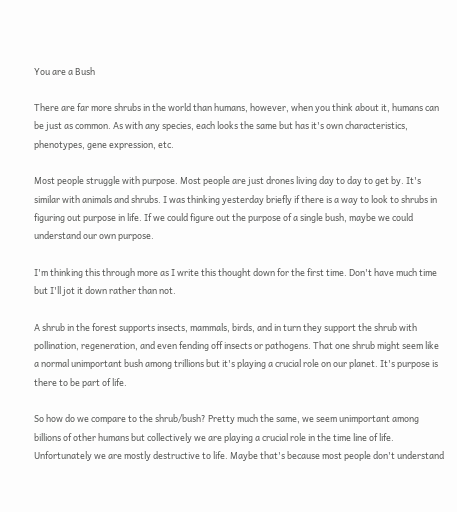You are a Bush

There are far more shrubs in the world than humans, however, when you think about it, humans can be just as common. As with any species, each looks the same but has it's own characteristics, phenotypes, gene expression, etc.

Most people struggle with purpose. Most people are just drones living day to day to get by. It's similar with animals and shrubs. I was thinking yesterday briefly if there is a way to look to shrubs in figuring out purpose in life. If we could figure out the purpose of a single bush, maybe we could understand our own purpose.

I'm thinking this through more as I write this thought down for the first time. Don't have much time but I'll jot it down rather than not.

A shrub in the forest supports insects, mammals, birds, and in turn they support the shrub with pollination, regeneration, and even fending off insects or pathogens. That one shrub might seem like a normal unimportant bush among trillions but it's playing a crucial role on our planet. It's purpose is there to be part of life.

So how do we compare to the shrub/bush? Pretty much the same, we seem unimportant among billions of other humans but collectively we are playing a crucial role in the time line of life. Unfortunately we are mostly destructive to life. Maybe that's because most people don't understand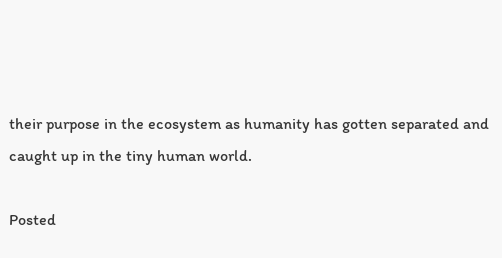their purpose in the ecosystem as humanity has gotten separated and caught up in the tiny human world.

Posted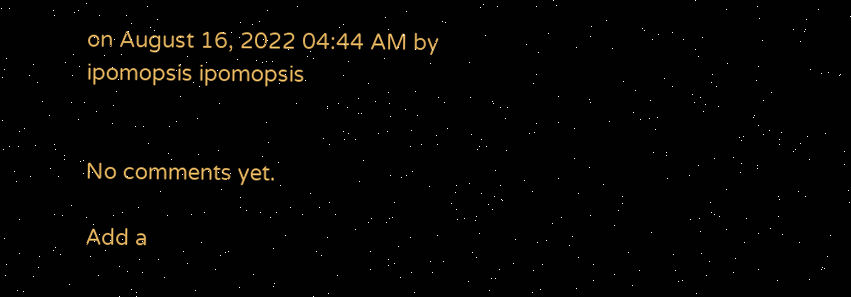on August 16, 2022 04:44 AM by ipomopsis ipomopsis


No comments yet.

Add a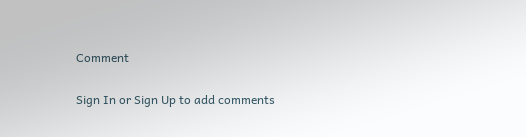Comment

Sign In or Sign Up to add comments